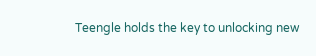Teengle holds the key to unlocking new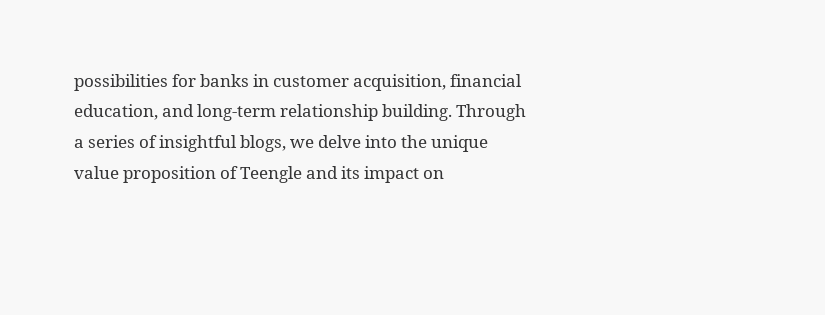possibilities for banks in customer acquisition, financial education, and long-term relationship building. Through a series of insightful blogs, we delve into the unique value proposition of Teengle and its impact on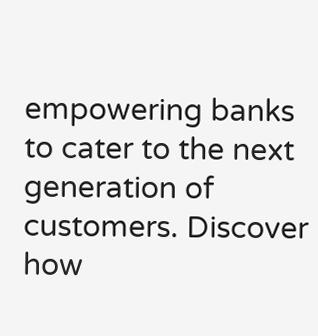empowering banks to cater to the next generation of customers. Discover how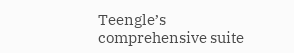Teengle’s comprehensive suite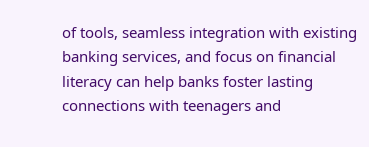of tools, seamless integration with existing banking services, and focus on financial literacy can help banks foster lasting connections with teenagers and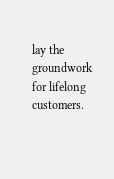lay the groundwork for lifelong customers.